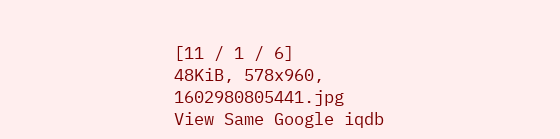[11 / 1 / 6]
48KiB, 578x960, 1602980805441.jpg
View Same Google iqdb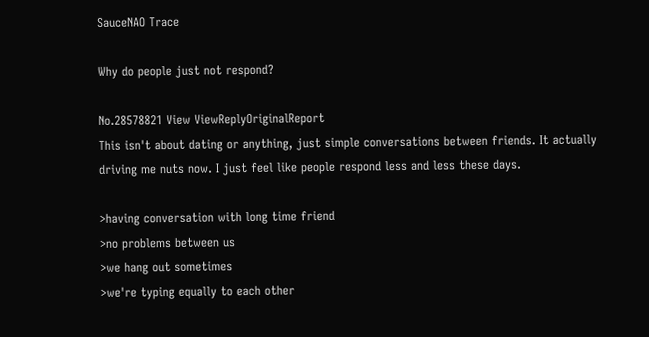SauceNAO Trace

Why do people just not respond?

No.28578821 View ViewReplyOriginalReport
This isn't about dating or anything, just simple conversations between friends. It actually driving me nuts now. I just feel like people respond less and less these days.

>having conversation with long time friend
>no problems between us
>we hang out sometimes
>we're typing equally to each other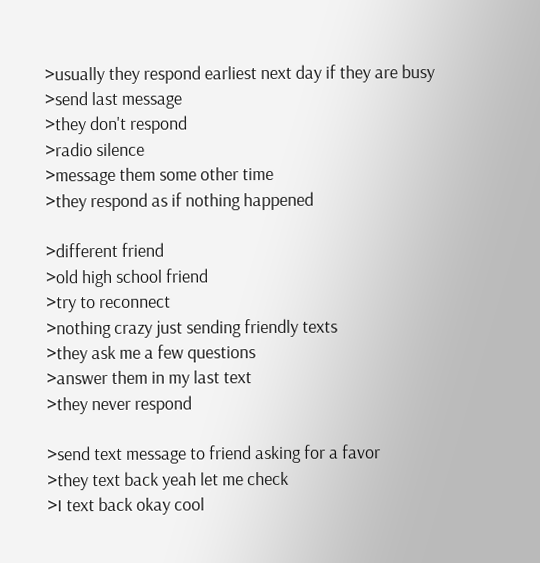>usually they respond earliest next day if they are busy
>send last message
>they don't respond
>radio silence
>message them some other time
>they respond as if nothing happened

>different friend
>old high school friend
>try to reconnect
>nothing crazy just sending friendly texts
>they ask me a few questions
>answer them in my last text
>they never respond

>send text message to friend asking for a favor
>they text back yeah let me check
>I text back okay cool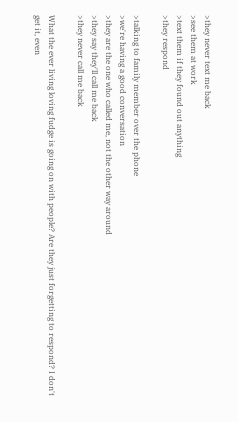>they never text me back
>see them at work
>text them if they found out anything
>they respond

>talking to family member over the phone
>we're having a good conversation
>they are the one who called me, not the other way around
>they say they'll call me back
>they never call me back

What the ever living loving fudge is going on with people? Are they just forgetting to respond? I don't get it, even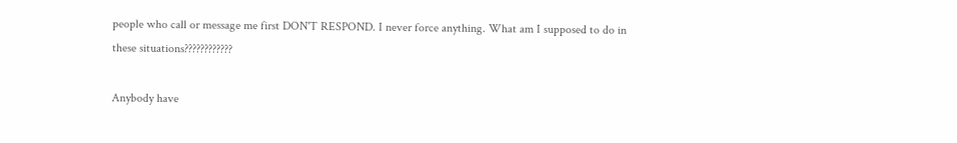people who call or message me first DON'T RESPOND. I never force anything. What am I supposed to do in these situations????????????

Anybody have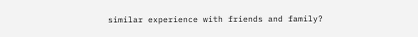similar experience with friends and family?